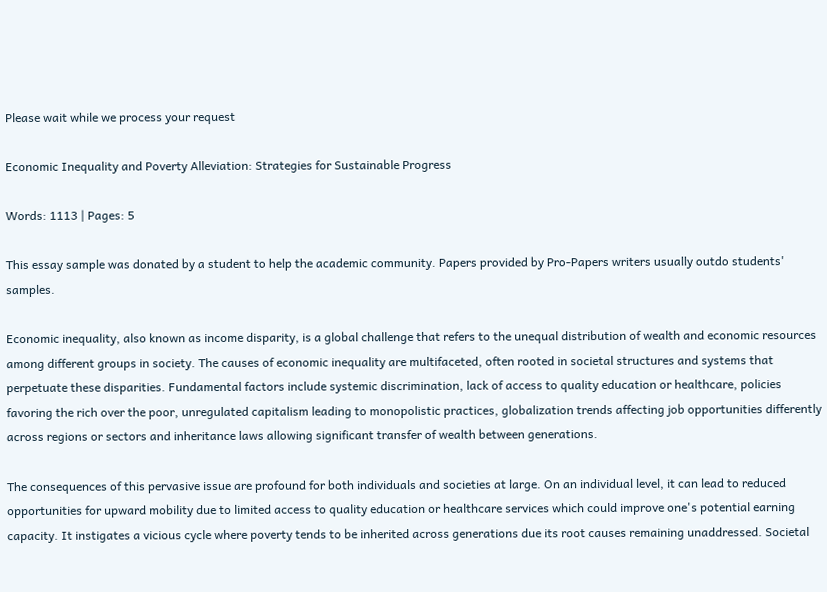Please wait while we process your request

Economic Inequality and Poverty Alleviation: Strategies for Sustainable Progress

Words: 1113 | Pages: 5

This essay sample was donated by a student to help the academic community. Papers provided by Pro-Papers writers usually outdo students' samples.

Economic inequality, also known as income disparity, is a global challenge that refers to the unequal distribution of wealth and economic resources among different groups in society. The causes of economic inequality are multifaceted, often rooted in societal structures and systems that perpetuate these disparities. Fundamental factors include systemic discrimination, lack of access to quality education or healthcare, policies favoring the rich over the poor, unregulated capitalism leading to monopolistic practices, globalization trends affecting job opportunities differently across regions or sectors and inheritance laws allowing significant transfer of wealth between generations.

The consequences of this pervasive issue are profound for both individuals and societies at large. On an individual level, it can lead to reduced opportunities for upward mobility due to limited access to quality education or healthcare services which could improve one's potential earning capacity. It instigates a vicious cycle where poverty tends to be inherited across generations due its root causes remaining unaddressed. Societal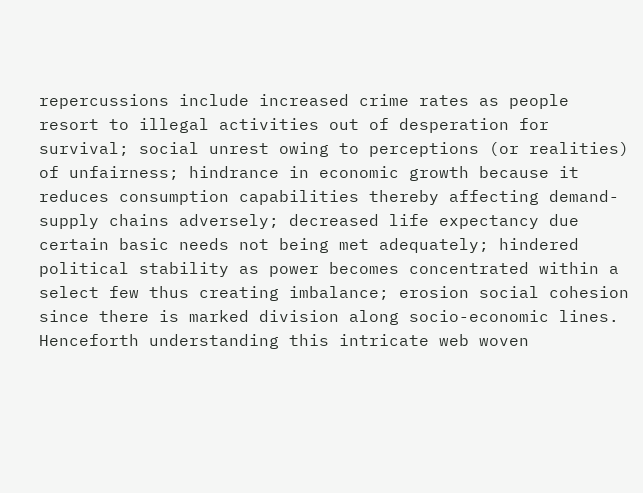repercussions include increased crime rates as people resort to illegal activities out of desperation for survival; social unrest owing to perceptions (or realities) of unfairness; hindrance in economic growth because it reduces consumption capabilities thereby affecting demand-supply chains adversely; decreased life expectancy due certain basic needs not being met adequately; hindered political stability as power becomes concentrated within a select few thus creating imbalance; erosion social cohesion since there is marked division along socio-economic lines. Henceforth understanding this intricate web woven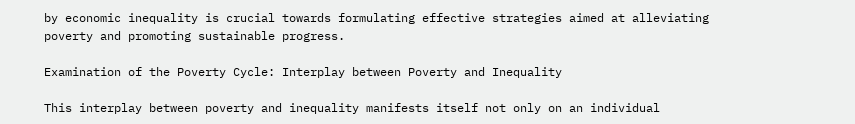by economic inequality is crucial towards formulating effective strategies aimed at alleviating poverty and promoting sustainable progress.

Examination of the Poverty Cycle: Interplay between Poverty and Inequality

This interplay between poverty and inequality manifests itself not only on an individual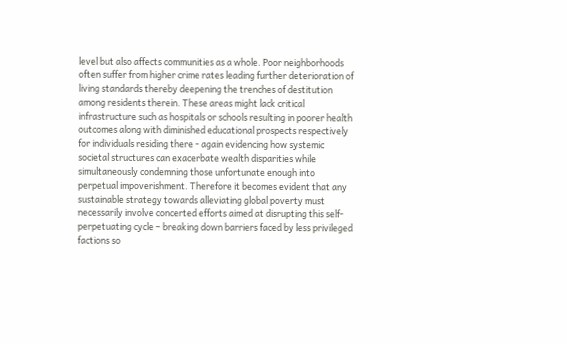level but also affects communities as a whole. Poor neighborhoods often suffer from higher crime rates leading further deterioration of living standards thereby deepening the trenches of destitution among residents therein. These areas might lack critical infrastructure such as hospitals or schools resulting in poorer health outcomes along with diminished educational prospects respectively for individuals residing there - again evidencing how systemic societal structures can exacerbate wealth disparities while simultaneously condemning those unfortunate enough into perpetual impoverishment. Therefore it becomes evident that any sustainable strategy towards alleviating global poverty must necessarily involve concerted efforts aimed at disrupting this self-perpetuating cycle – breaking down barriers faced by less privileged factions so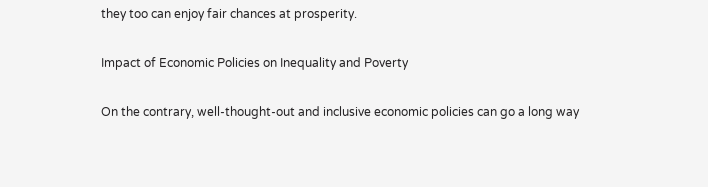they too can enjoy fair chances at prosperity.

Impact of Economic Policies on Inequality and Poverty

On the contrary, well-thought-out and inclusive economic policies can go a long way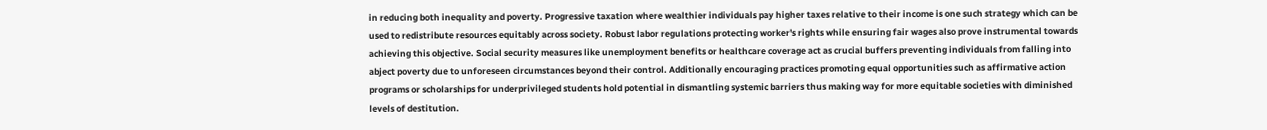in reducing both inequality and poverty. Progressive taxation where wealthier individuals pay higher taxes relative to their income is one such strategy which can be used to redistribute resources equitably across society. Robust labor regulations protecting worker's rights while ensuring fair wages also prove instrumental towards achieving this objective. Social security measures like unemployment benefits or healthcare coverage act as crucial buffers preventing individuals from falling into abject poverty due to unforeseen circumstances beyond their control. Additionally encouraging practices promoting equal opportunities such as affirmative action programs or scholarships for underprivileged students hold potential in dismantling systemic barriers thus making way for more equitable societies with diminished levels of destitution.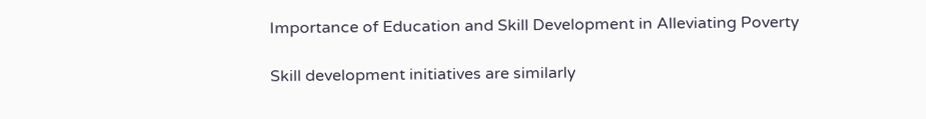Importance of Education and Skill Development in Alleviating Poverty

Skill development initiatives are similarly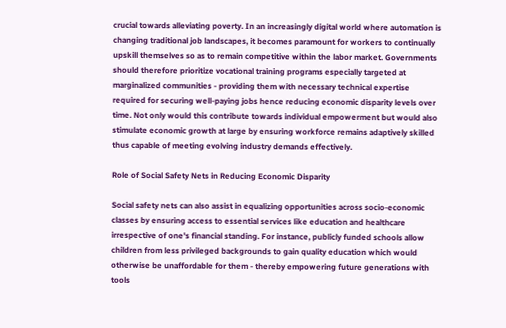crucial towards alleviating poverty. In an increasingly digital world where automation is changing traditional job landscapes, it becomes paramount for workers to continually upskill themselves so as to remain competitive within the labor market. Governments should therefore prioritize vocational training programs especially targeted at marginalized communities - providing them with necessary technical expertise required for securing well-paying jobs hence reducing economic disparity levels over time. Not only would this contribute towards individual empowerment but would also stimulate economic growth at large by ensuring workforce remains adaptively skilled thus capable of meeting evolving industry demands effectively.

Role of Social Safety Nets in Reducing Economic Disparity

Social safety nets can also assist in equalizing opportunities across socio-economic classes by ensuring access to essential services like education and healthcare irrespective of one's financial standing. For instance, publicly funded schools allow children from less privileged backgrounds to gain quality education which would otherwise be unaffordable for them - thereby empowering future generations with tools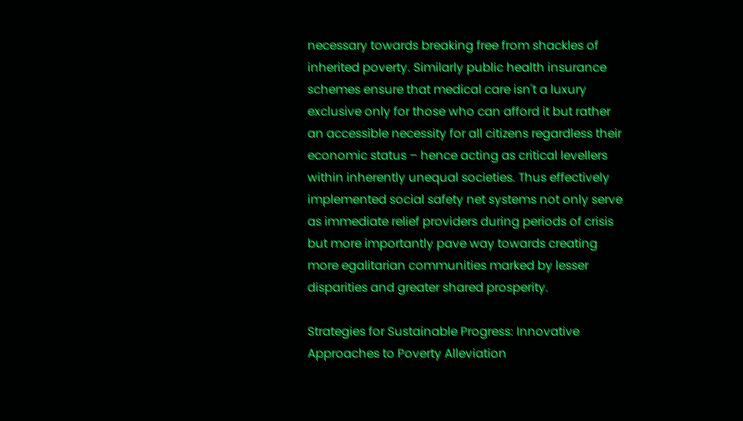necessary towards breaking free from shackles of inherited poverty. Similarly public health insurance schemes ensure that medical care isn't a luxury exclusive only for those who can afford it but rather an accessible necessity for all citizens regardless their economic status – hence acting as critical levellers within inherently unequal societies. Thus effectively implemented social safety net systems not only serve as immediate relief providers during periods of crisis but more importantly pave way towards creating more egalitarian communities marked by lesser disparities and greater shared prosperity.

Strategies for Sustainable Progress: Innovative Approaches to Poverty Alleviation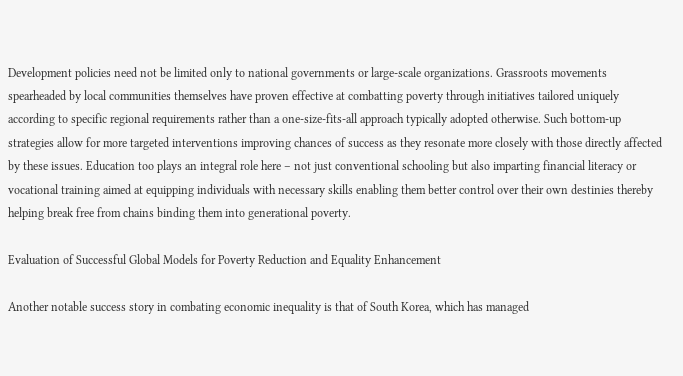Development policies need not be limited only to national governments or large-scale organizations. Grassroots movements spearheaded by local communities themselves have proven effective at combatting poverty through initiatives tailored uniquely according to specific regional requirements rather than a one-size-fits-all approach typically adopted otherwise. Such bottom-up strategies allow for more targeted interventions improving chances of success as they resonate more closely with those directly affected by these issues. Education too plays an integral role here – not just conventional schooling but also imparting financial literacy or vocational training aimed at equipping individuals with necessary skills enabling them better control over their own destinies thereby helping break free from chains binding them into generational poverty.

Evaluation of Successful Global Models for Poverty Reduction and Equality Enhancement

Another notable success story in combating economic inequality is that of South Korea, which has managed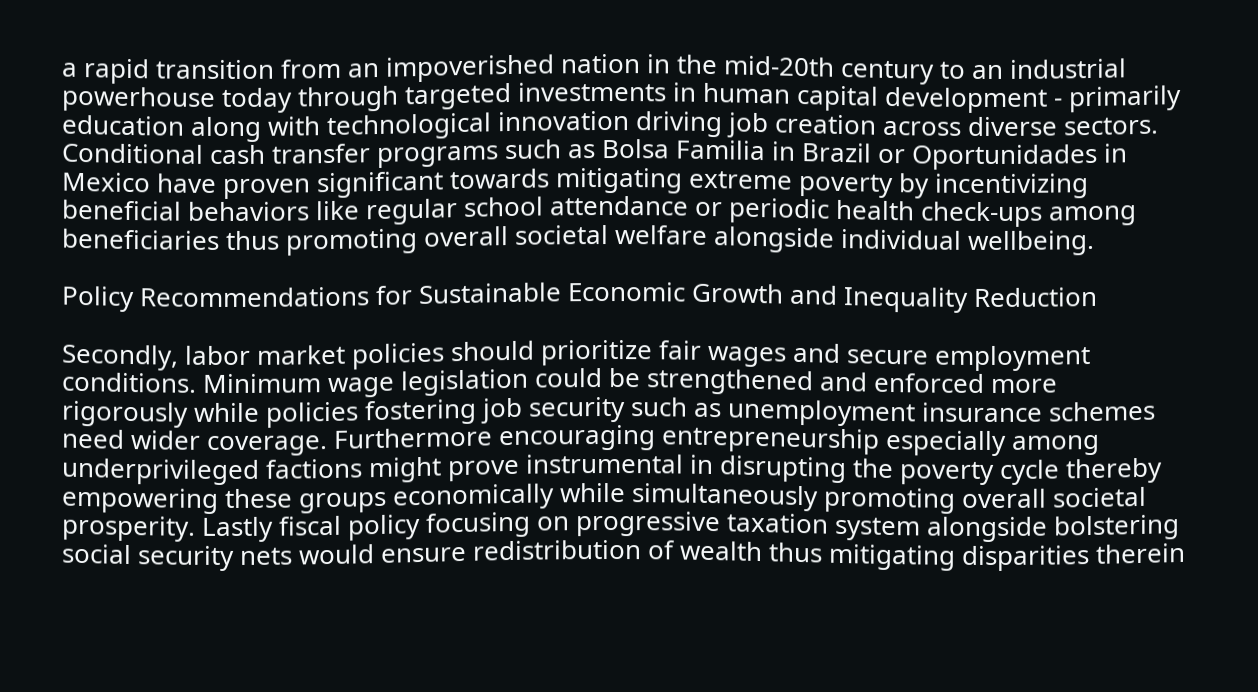a rapid transition from an impoverished nation in the mid-20th century to an industrial powerhouse today through targeted investments in human capital development - primarily education along with technological innovation driving job creation across diverse sectors. Conditional cash transfer programs such as Bolsa Familia in Brazil or Oportunidades in Mexico have proven significant towards mitigating extreme poverty by incentivizing beneficial behaviors like regular school attendance or periodic health check-ups among beneficiaries thus promoting overall societal welfare alongside individual wellbeing.

Policy Recommendations for Sustainable Economic Growth and Inequality Reduction

Secondly, labor market policies should prioritize fair wages and secure employment conditions. Minimum wage legislation could be strengthened and enforced more rigorously while policies fostering job security such as unemployment insurance schemes need wider coverage. Furthermore encouraging entrepreneurship especially among underprivileged factions might prove instrumental in disrupting the poverty cycle thereby empowering these groups economically while simultaneously promoting overall societal prosperity. Lastly fiscal policy focusing on progressive taxation system alongside bolstering social security nets would ensure redistribution of wealth thus mitigating disparities therein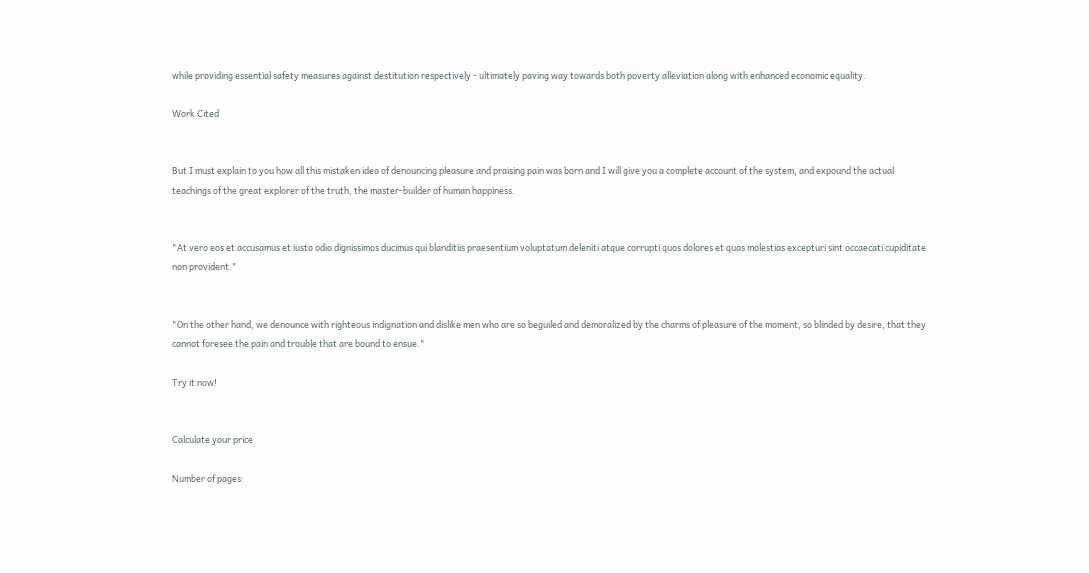while providing essential safety measures against destitution respectively - ultimately paving way towards both poverty alleviation along with enhanced economic equality.

Work Cited


But I must explain to you how all this mistaken idea of denouncing pleasure and praising pain was born and I will give you a complete account of the system, and expound the actual teachings of the great explorer of the truth, the master-builder of human happiness.


"At vero eos et accusamus et iusto odio dignissimos ducimus qui blanditiis praesentium voluptatum deleniti atque corrupti quos dolores et quas molestias excepturi sint occaecati cupiditate non provident."


"On the other hand, we denounce with righteous indignation and dislike men who are so beguiled and demoralized by the charms of pleasure of the moment, so blinded by desire, that they cannot foresee the pain and trouble that are bound to ensue."

Try it now!


Calculate your price

Number of pages: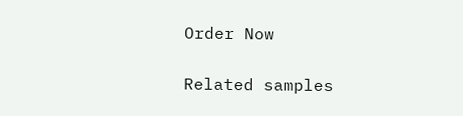Order Now

Related samples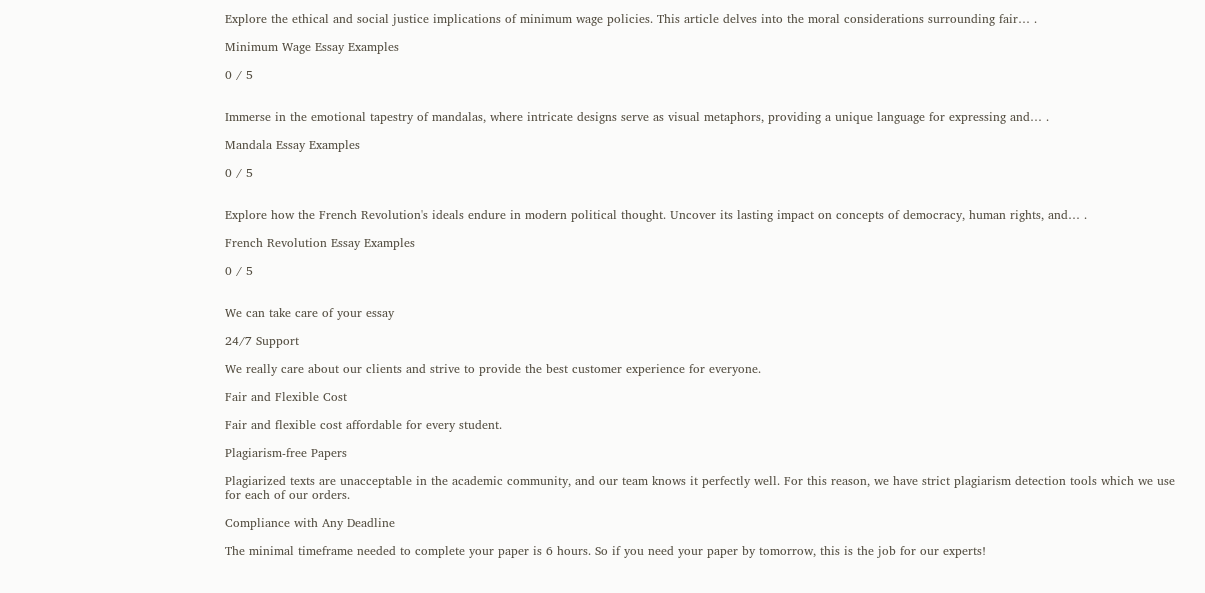Explore the ethical and social justice implications of minimum wage policies. This article delves into the moral considerations surrounding fair… .

Minimum Wage Essay Examples

0 / 5


Immerse in the emotional tapestry of mandalas, where intricate designs serve as visual metaphors, providing a unique language for expressing and… .

Mandala Essay Examples

0 / 5


Explore how the French Revolution's ideals endure in modern political thought. Uncover its lasting impact on concepts of democracy, human rights, and… .

French Revolution Essay Examples

0 / 5


We can take care of your essay

24/7 Support

We really care about our clients and strive to provide the best customer experience for everyone.

Fair and Flexible Cost

Fair and flexible cost affordable for every student.

Plagiarism-free Papers

Plagiarized texts are unacceptable in the academic community, and our team knows it perfectly well. For this reason, we have strict plagiarism detection tools which we use for each of our orders.

Compliance with Any Deadline

The minimal timeframe needed to complete your paper is 6 hours. So if you need your paper by tomorrow, this is the job for our experts!